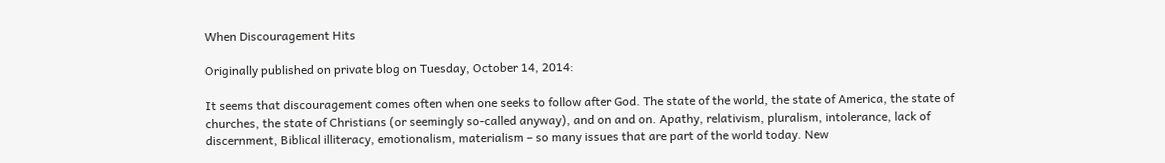When Discouragement Hits

Originally published on private blog on Tuesday, October 14, 2014:

It seems that discouragement comes often when one seeks to follow after God. The state of the world, the state of America, the state of churches, the state of Christians (or seemingly so-called anyway), and on and on. Apathy, relativism, pluralism, intolerance, lack of discernment, Biblical illiteracy, emotionalism, materialism – so many issues that are part of the world today. New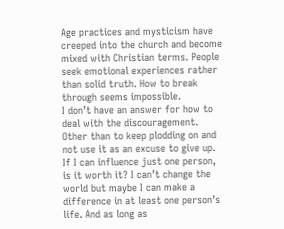Age practices and mysticism have creeped into the church and become mixed with Christian terms. People seek emotional experiences rather than solid truth. How to break through seems impossible.
I don’t have an answer for how to deal with the discouragement. Other than to keep plodding on and not use it as an excuse to give up. If I can influence just one person, is it worth it? I can’t change the world but maybe I can make a difference in at least one person’s life. And as long as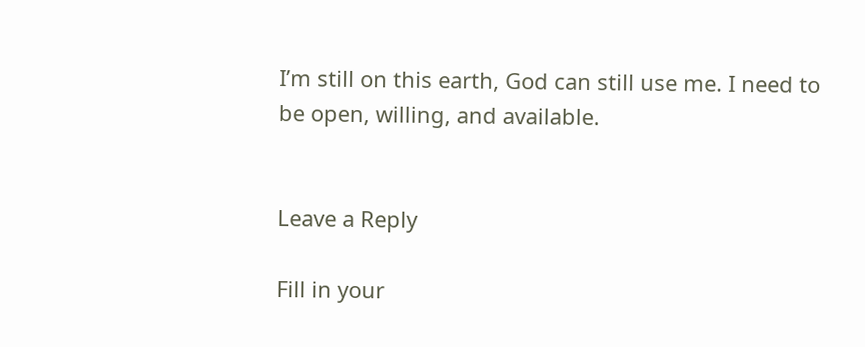I’m still on this earth, God can still use me. I need to be open, willing, and available.


Leave a Reply

Fill in your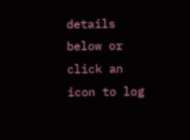details below or click an icon to log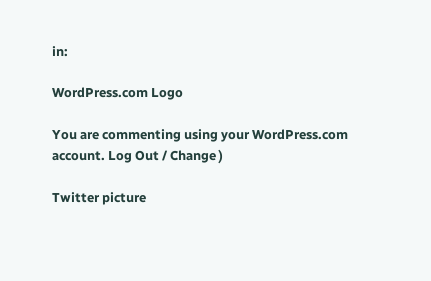in:

WordPress.com Logo

You are commenting using your WordPress.com account. Log Out / Change )

Twitter picture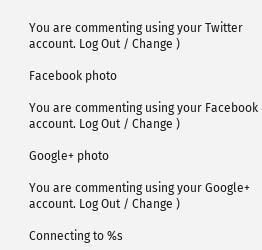You are commenting using your Twitter account. Log Out / Change )

Facebook photo

You are commenting using your Facebook account. Log Out / Change )

Google+ photo

You are commenting using your Google+ account. Log Out / Change )

Connecting to %s